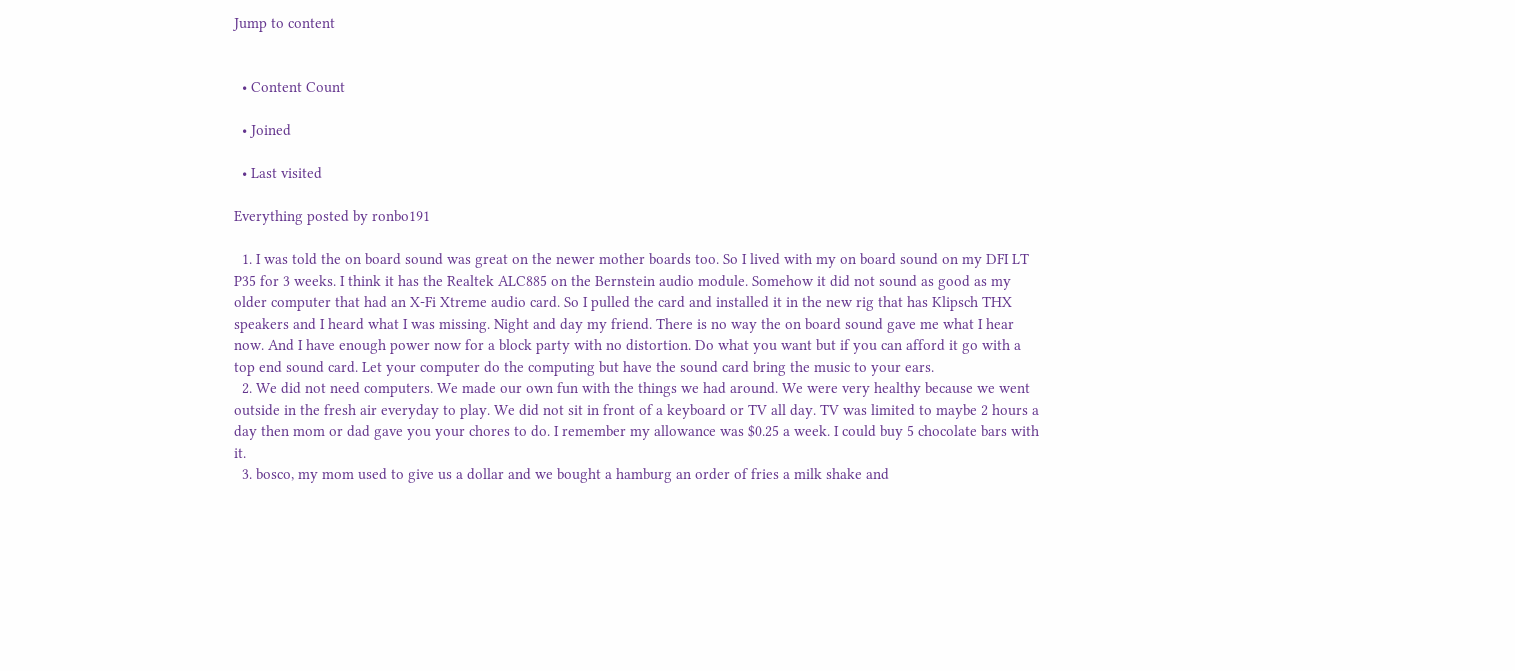Jump to content


  • Content Count

  • Joined

  • Last visited

Everything posted by ronbo191

  1. I was told the on board sound was great on the newer mother boards too. So I lived with my on board sound on my DFI LT P35 for 3 weeks. I think it has the Realtek ALC885 on the Bernstein audio module. Somehow it did not sound as good as my older computer that had an X-Fi Xtreme audio card. So I pulled the card and installed it in the new rig that has Klipsch THX speakers and I heard what I was missing. Night and day my friend. There is no way the on board sound gave me what I hear now. And I have enough power now for a block party with no distortion. Do what you want but if you can afford it go with a top end sound card. Let your computer do the computing but have the sound card bring the music to your ears.
  2. We did not need computers. We made our own fun with the things we had around. We were very healthy because we went outside in the fresh air everyday to play. We did not sit in front of a keyboard or TV all day. TV was limited to maybe 2 hours a day then mom or dad gave you your chores to do. I remember my allowance was $0.25 a week. I could buy 5 chocolate bars with it.
  3. bosco, my mom used to give us a dollar and we bought a hamburg an order of fries a milk shake and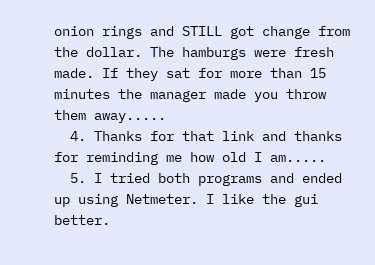onion rings and STILL got change from the dollar. The hamburgs were fresh made. If they sat for more than 15 minutes the manager made you throw them away.....
  4. Thanks for that link and thanks for reminding me how old I am.....
  5. I tried both programs and ended up using Netmeter. I like the gui better.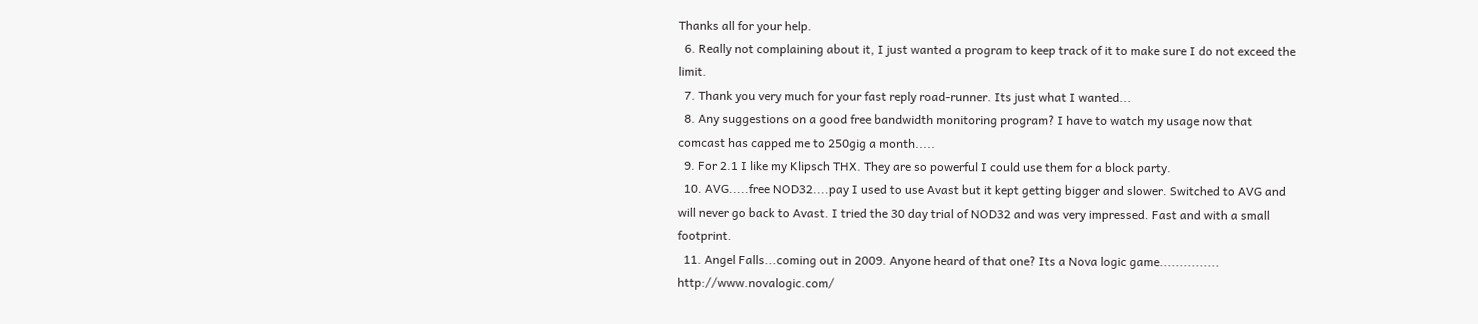Thanks all for your help.
  6. Really not complaining about it, I just wanted a program to keep track of it to make sure I do not exceed the limit.
  7. Thank you very much for your fast reply road-runner. Its just what I wanted...
  8. Any suggestions on a good free bandwidth monitoring program? I have to watch my usage now that comcast has capped me to 250gig a month.....
  9. For 2.1 I like my Klipsch THX. They are so powerful I could use them for a block party.
  10. AVG.....free NOD32....pay I used to use Avast but it kept getting bigger and slower. Switched to AVG and will never go back to Avast. I tried the 30 day trial of NOD32 and was very impressed. Fast and with a small footprint.
  11. Angel Falls...coming out in 2009. Anyone heard of that one? Its a Nova logic game............... http://www.novalogic.com/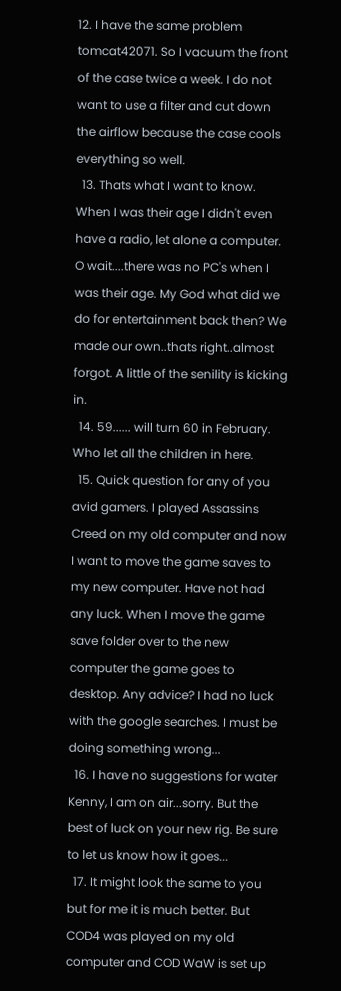12. I have the same problem tomcat42071. So I vacuum the front of the case twice a week. I do not want to use a filter and cut down the airflow because the case cools everything so well.
  13. Thats what I want to know. When I was their age I didn't even have a radio, let alone a computer. O wait....there was no PC's when I was their age. My God what did we do for entertainment back then? We made our own..thats right..almost forgot. A little of the senility is kicking in.
  14. 59...... will turn 60 in February. Who let all the children in here.
  15. Quick question for any of you avid gamers. I played Assassins Creed on my old computer and now I want to move the game saves to my new computer. Have not had any luck. When I move the game save folder over to the new computer the game goes to desktop. Any advice? I had no luck with the google searches. I must be doing something wrong...
  16. I have no suggestions for water Kenny, I am on air...sorry. But the best of luck on your new rig. Be sure to let us know how it goes...
  17. It might look the same to you but for me it is much better. But COD4 was played on my old computer and COD WaW is set up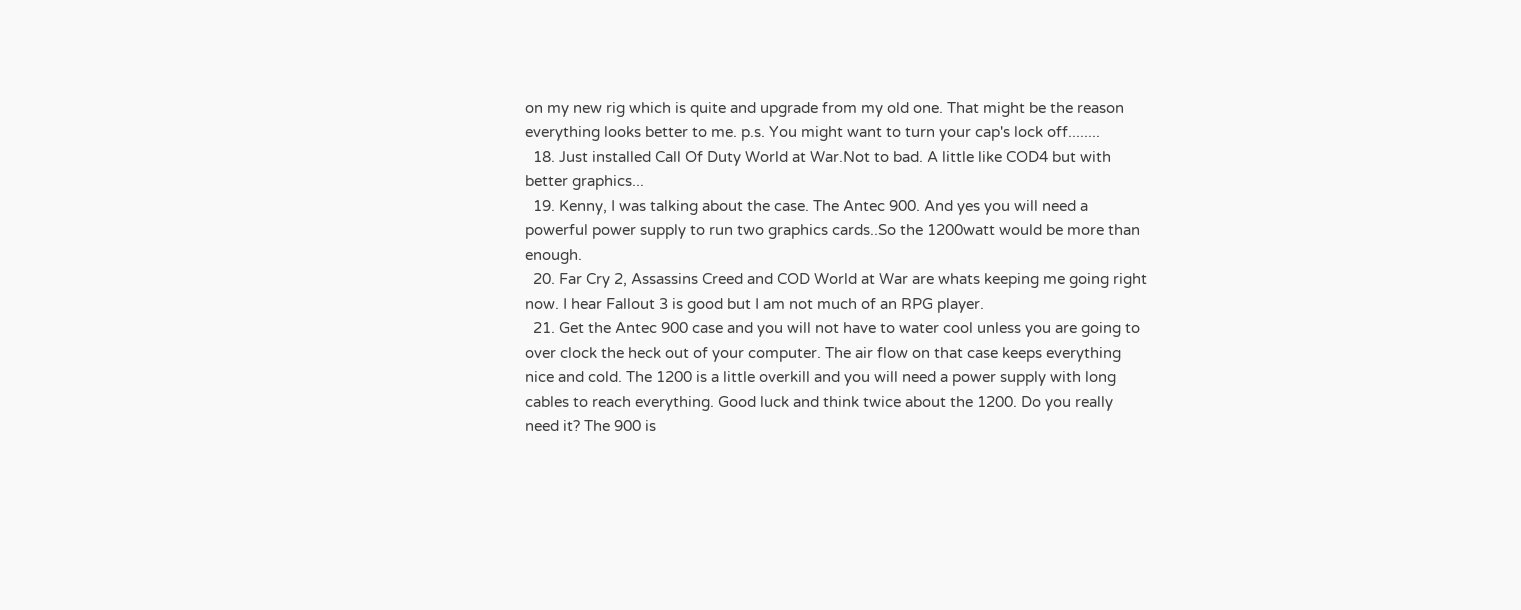on my new rig which is quite and upgrade from my old one. That might be the reason everything looks better to me. p.s. You might want to turn your cap's lock off........
  18. Just installed Call Of Duty World at War.Not to bad. A little like COD4 but with better graphics...
  19. Kenny, I was talking about the case. The Antec 900. And yes you will need a powerful power supply to run two graphics cards..So the 1200watt would be more than enough.
  20. Far Cry 2, Assassins Creed and COD World at War are whats keeping me going right now. I hear Fallout 3 is good but I am not much of an RPG player.
  21. Get the Antec 900 case and you will not have to water cool unless you are going to over clock the heck out of your computer. The air flow on that case keeps everything nice and cold. The 1200 is a little overkill and you will need a power supply with long cables to reach everything. Good luck and think twice about the 1200. Do you really need it? The 900 is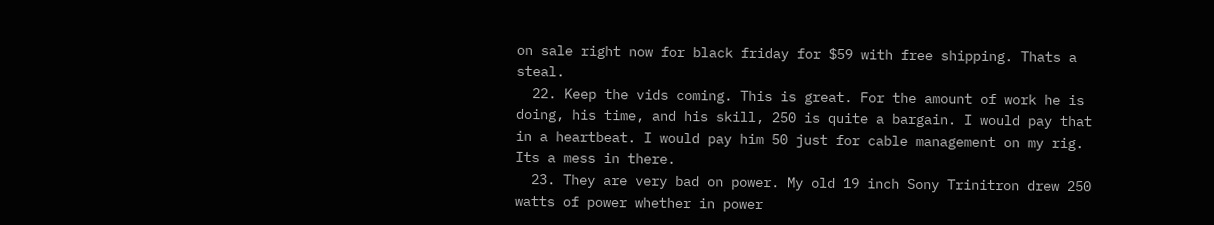on sale right now for black friday for $59 with free shipping. Thats a steal.
  22. Keep the vids coming. This is great. For the amount of work he is doing, his time, and his skill, 250 is quite a bargain. I would pay that in a heartbeat. I would pay him 50 just for cable management on my rig. Its a mess in there.
  23. They are very bad on power. My old 19 inch Sony Trinitron drew 250 watts of power whether in power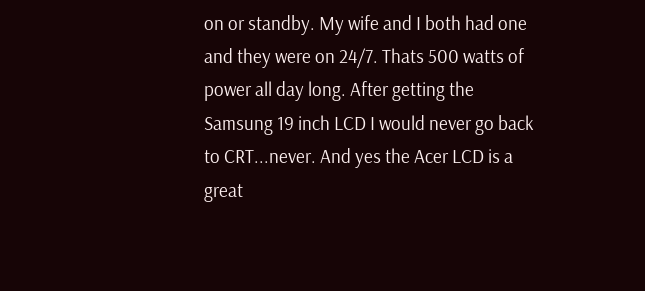on or standby. My wife and I both had one and they were on 24/7. Thats 500 watts of power all day long. After getting the Samsung 19 inch LCD I would never go back to CRT...never. And yes the Acer LCD is a great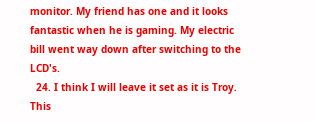monitor. My friend has one and it looks fantastic when he is gaming. My electric bill went way down after switching to the LCD's.
  24. I think I will leave it set as it is Troy. This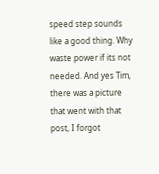speed step sounds like a good thing. Why waste power if its not needed. And yes Tim, there was a picture that went with that post, I forgot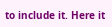to include it. Here it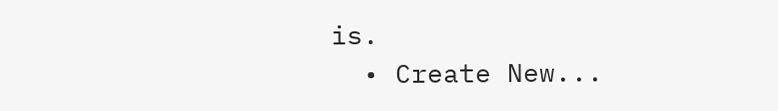is.
  • Create New...